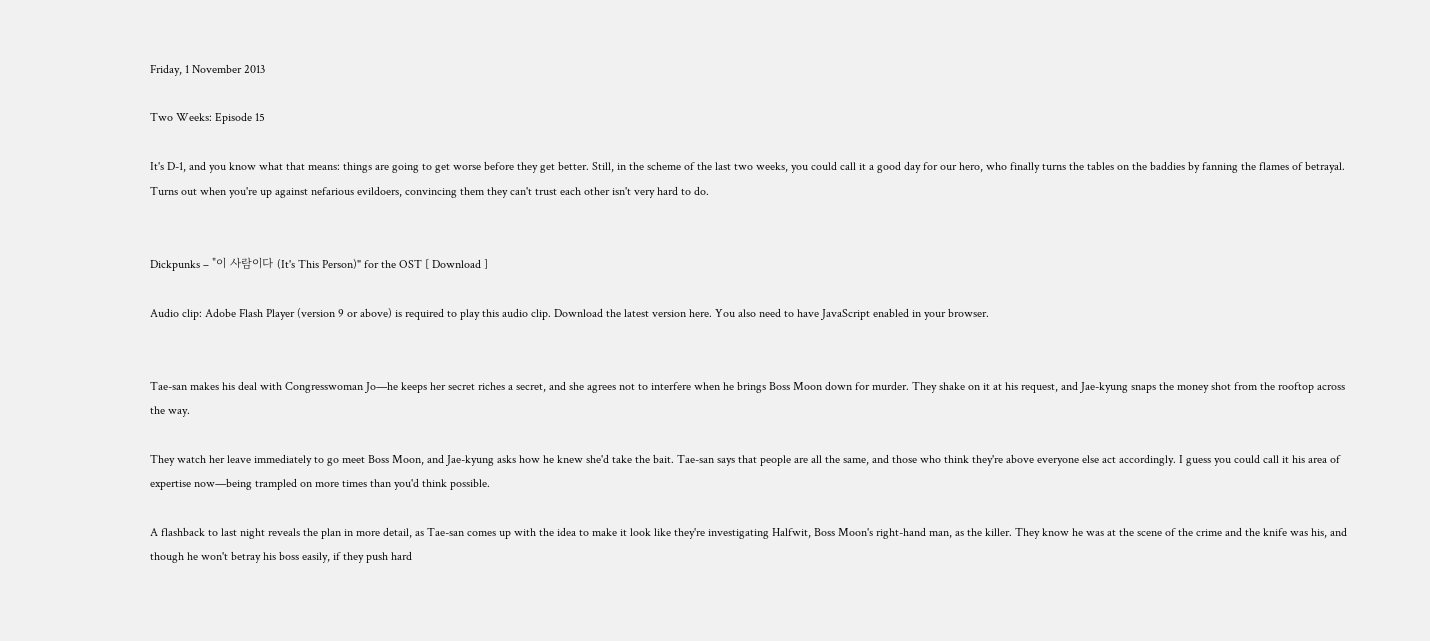Friday, 1 November 2013

Two Weeks: Episode 15

It's D-1, and you know what that means: things are going to get worse before they get better. Still, in the scheme of the last two weeks, you could call it a good day for our hero, who finally turns the tables on the baddies by fanning the flames of betrayal. Turns out when you're up against nefarious evildoers, convincing them they can't trust each other isn't very hard to do.


Dickpunks – "이 사람이다 (It's This Person)" for the OST [ Download ]

Audio clip: Adobe Flash Player (version 9 or above) is required to play this audio clip. Download the latest version here. You also need to have JavaScript enabled in your browser.


Tae-san makes his deal with Congresswoman Jo—he keeps her secret riches a secret, and she agrees not to interfere when he brings Boss Moon down for murder. They shake on it at his request, and Jae-kyung snaps the money shot from the rooftop across the way.

They watch her leave immediately to go meet Boss Moon, and Jae-kyung asks how he knew she'd take the bait. Tae-san says that people are all the same, and those who think they're above everyone else act accordingly. I guess you could call it his area of expertise now—being trampled on more times than you'd think possible.

A flashback to last night reveals the plan in more detail, as Tae-san comes up with the idea to make it look like they're investigating Halfwit, Boss Moon's right-hand man, as the killer. They know he was at the scene of the crime and the knife was his, and though he won't betray his boss easily, if they push hard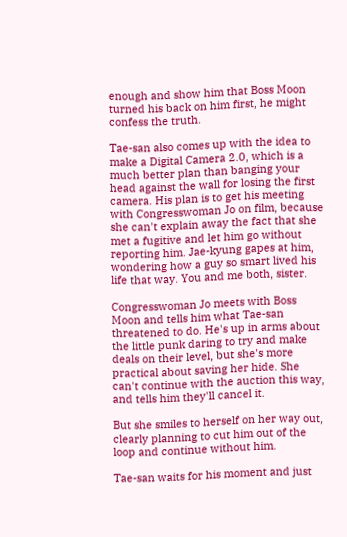enough and show him that Boss Moon turned his back on him first, he might confess the truth.

Tae-san also comes up with the idea to make a Digital Camera 2.0, which is a much better plan than banging your head against the wall for losing the first camera. His plan is to get his meeting with Congresswoman Jo on film, because she can't explain away the fact that she met a fugitive and let him go without reporting him. Jae-kyung gapes at him, wondering how a guy so smart lived his life that way. You and me both, sister.

Congresswoman Jo meets with Boss Moon and tells him what Tae-san threatened to do. He's up in arms about the little punk daring to try and make deals on their level, but she's more practical about saving her hide. She can't continue with the auction this way, and tells him they'll cancel it.

But she smiles to herself on her way out, clearly planning to cut him out of the loop and continue without him.

Tae-san waits for his moment and just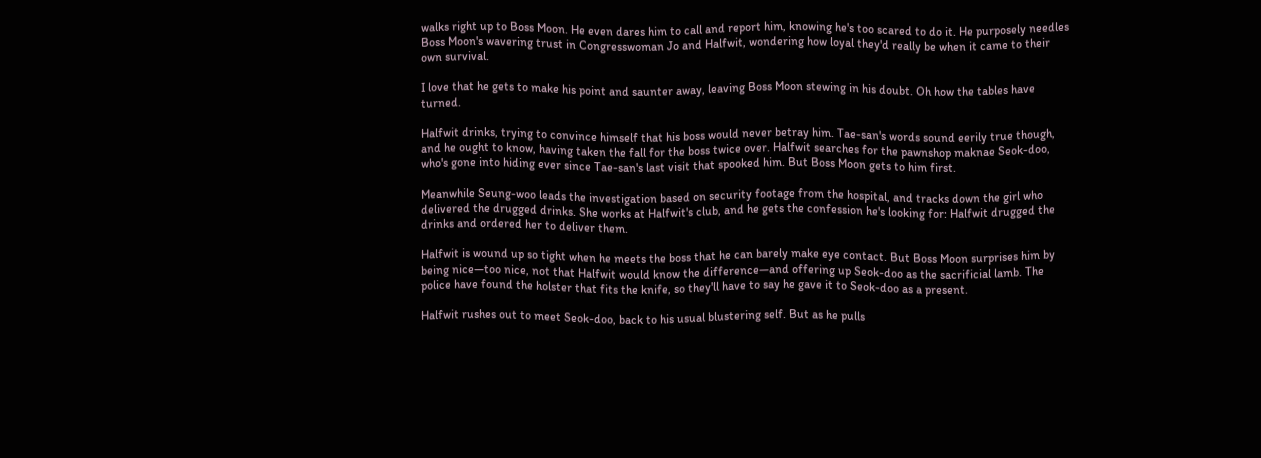walks right up to Boss Moon. He even dares him to call and report him, knowing he's too scared to do it. He purposely needles Boss Moon's wavering trust in Congresswoman Jo and Halfwit, wondering how loyal they'd really be when it came to their own survival.

I love that he gets to make his point and saunter away, leaving Boss Moon stewing in his doubt. Oh how the tables have turned.

Halfwit drinks, trying to convince himself that his boss would never betray him. Tae-san's words sound eerily true though, and he ought to know, having taken the fall for the boss twice over. Halfwit searches for the pawnshop maknae Seok-doo, who's gone into hiding ever since Tae-san's last visit that spooked him. But Boss Moon gets to him first.

Meanwhile Seung-woo leads the investigation based on security footage from the hospital, and tracks down the girl who delivered the drugged drinks. She works at Halfwit's club, and he gets the confession he's looking for: Halfwit drugged the drinks and ordered her to deliver them.

Halfwit is wound up so tight when he meets the boss that he can barely make eye contact. But Boss Moon surprises him by being nice—too nice, not that Halfwit would know the difference—and offering up Seok-doo as the sacrificial lamb. The police have found the holster that fits the knife, so they'll have to say he gave it to Seok-doo as a present.

Halfwit rushes out to meet Seok-doo, back to his usual blustering self. But as he pulls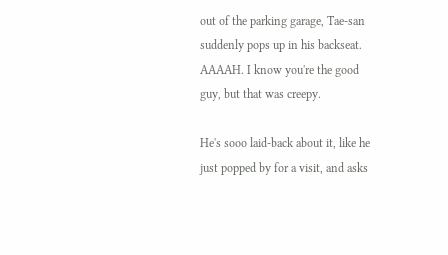out of the parking garage, Tae-san suddenly pops up in his backseat. AAAAH. I know you're the good guy, but that was creepy.

He's sooo laid-back about it, like he just popped by for a visit, and asks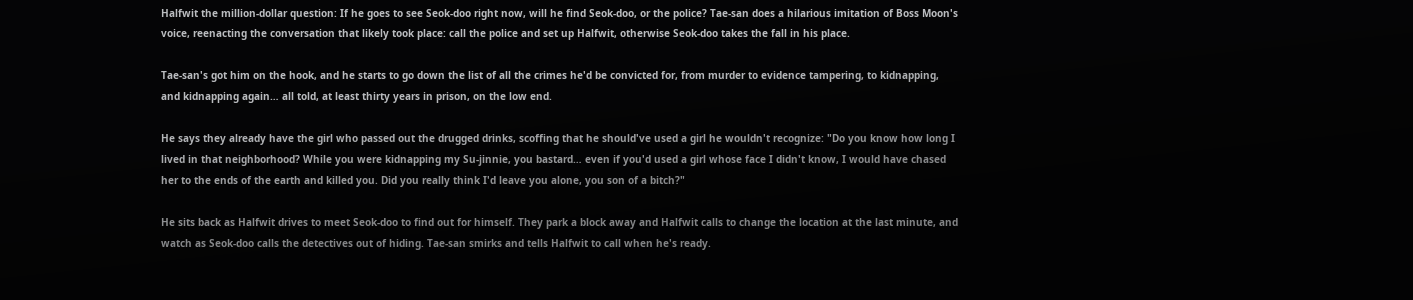Halfwit the million-dollar question: If he goes to see Seok-doo right now, will he find Seok-doo, or the police? Tae-san does a hilarious imitation of Boss Moon's voice, reenacting the conversation that likely took place: call the police and set up Halfwit, otherwise Seok-doo takes the fall in his place.

Tae-san's got him on the hook, and he starts to go down the list of all the crimes he'd be convicted for, from murder to evidence tampering, to kidnapping, and kidnapping again… all told, at least thirty years in prison, on the low end.

He says they already have the girl who passed out the drugged drinks, scoffing that he should've used a girl he wouldn't recognize: "Do you know how long I lived in that neighborhood? While you were kidnapping my Su-jinnie, you bastard… even if you'd used a girl whose face I didn't know, I would have chased her to the ends of the earth and killed you. Did you really think I'd leave you alone, you son of a bitch?"

He sits back as Halfwit drives to meet Seok-doo to find out for himself. They park a block away and Halfwit calls to change the location at the last minute, and watch as Seok-doo calls the detectives out of hiding. Tae-san smirks and tells Halfwit to call when he's ready.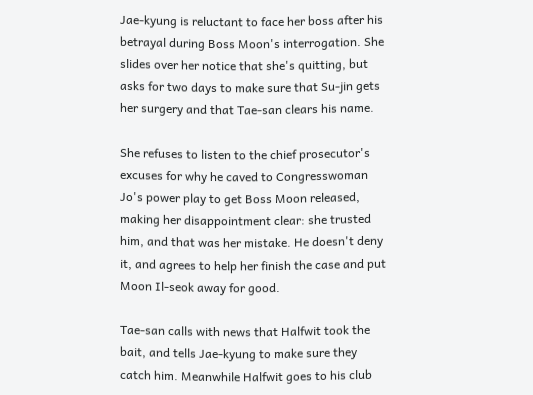Jae-kyung is reluctant to face her boss after his betrayal during Boss Moon's interrogation. She slides over her notice that she's quitting, but asks for two days to make sure that Su-jin gets her surgery and that Tae-san clears his name.

She refuses to listen to the chief prosecutor's excuses for why he caved to Congresswoman Jo's power play to get Boss Moon released, making her disappointment clear: she trusted him, and that was her mistake. He doesn't deny it, and agrees to help her finish the case and put Moon Il-seok away for good.

Tae-san calls with news that Halfwit took the bait, and tells Jae-kyung to make sure they catch him. Meanwhile Halfwit goes to his club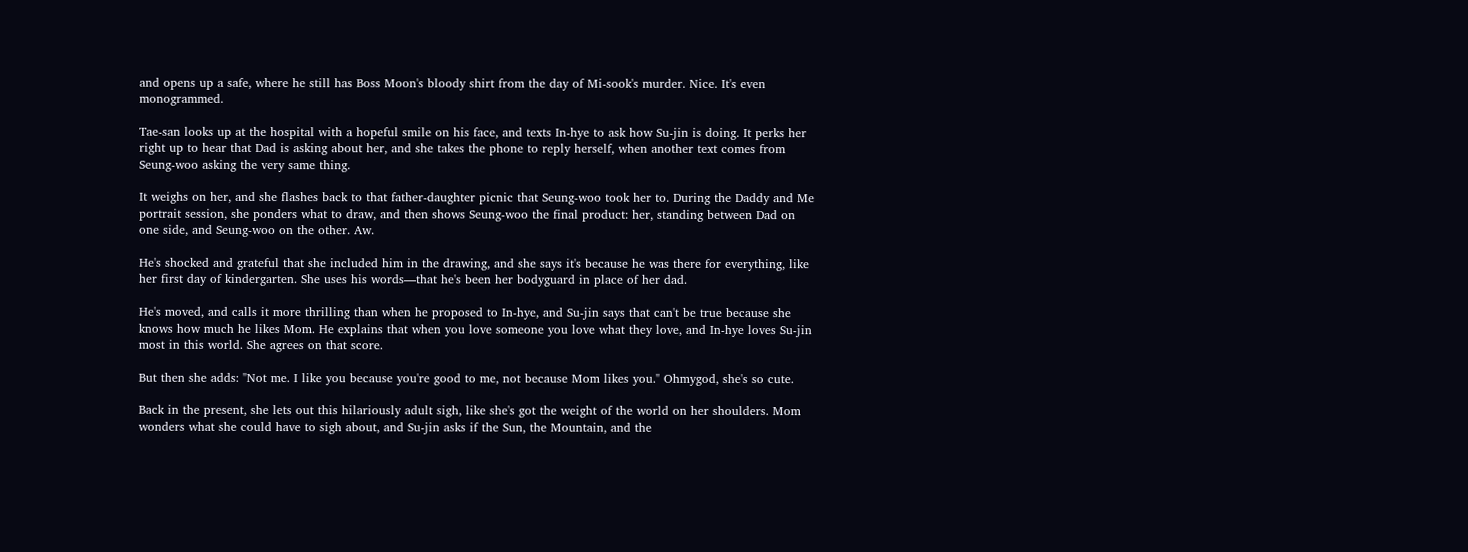and opens up a safe, where he still has Boss Moon's bloody shirt from the day of Mi-sook's murder. Nice. It's even monogrammed.

Tae-san looks up at the hospital with a hopeful smile on his face, and texts In-hye to ask how Su-jin is doing. It perks her right up to hear that Dad is asking about her, and she takes the phone to reply herself, when another text comes from Seung-woo asking the very same thing.

It weighs on her, and she flashes back to that father-daughter picnic that Seung-woo took her to. During the Daddy and Me portrait session, she ponders what to draw, and then shows Seung-woo the final product: her, standing between Dad on one side, and Seung-woo on the other. Aw.

He's shocked and grateful that she included him in the drawing, and she says it's because he was there for everything, like her first day of kindergarten. She uses his words—that he's been her bodyguard in place of her dad.

He's moved, and calls it more thrilling than when he proposed to In-hye, and Su-jin says that can't be true because she knows how much he likes Mom. He explains that when you love someone you love what they love, and In-hye loves Su-jin most in this world. She agrees on that score.

But then she adds: "Not me. I like you because you're good to me, not because Mom likes you." Ohmygod, she's so cute.

Back in the present, she lets out this hilariously adult sigh, like she's got the weight of the world on her shoulders. Mom wonders what she could have to sigh about, and Su-jin asks if the Sun, the Mountain, and the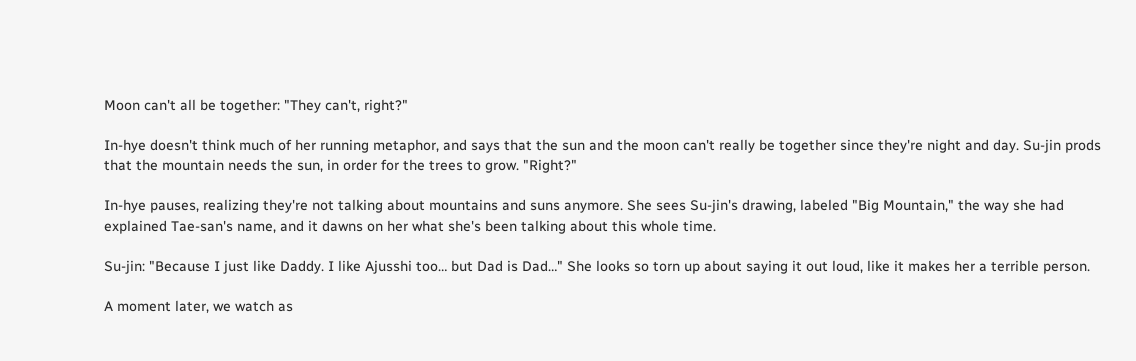Moon can't all be together: "They can't, right?"

In-hye doesn't think much of her running metaphor, and says that the sun and the moon can't really be together since they're night and day. Su-jin prods that the mountain needs the sun, in order for the trees to grow. "Right?"

In-hye pauses, realizing they're not talking about mountains and suns anymore. She sees Su-jin's drawing, labeled "Big Mountain," the way she had explained Tae-san's name, and it dawns on her what she's been talking about this whole time.

Su-jin: "Because I just like Daddy. I like Ajusshi too… but Dad is Dad…" She looks so torn up about saying it out loud, like it makes her a terrible person.

A moment later, we watch as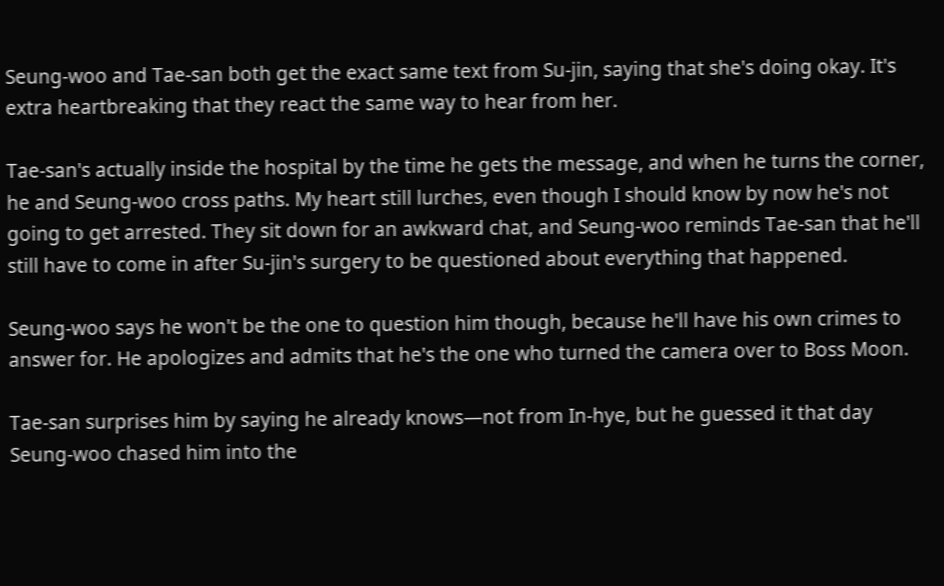Seung-woo and Tae-san both get the exact same text from Su-jin, saying that she's doing okay. It's extra heartbreaking that they react the same way to hear from her.

Tae-san's actually inside the hospital by the time he gets the message, and when he turns the corner, he and Seung-woo cross paths. My heart still lurches, even though I should know by now he's not going to get arrested. They sit down for an awkward chat, and Seung-woo reminds Tae-san that he'll still have to come in after Su-jin's surgery to be questioned about everything that happened.

Seung-woo says he won't be the one to question him though, because he'll have his own crimes to answer for. He apologizes and admits that he's the one who turned the camera over to Boss Moon.

Tae-san surprises him by saying he already knows—not from In-hye, but he guessed it that day Seung-woo chased him into the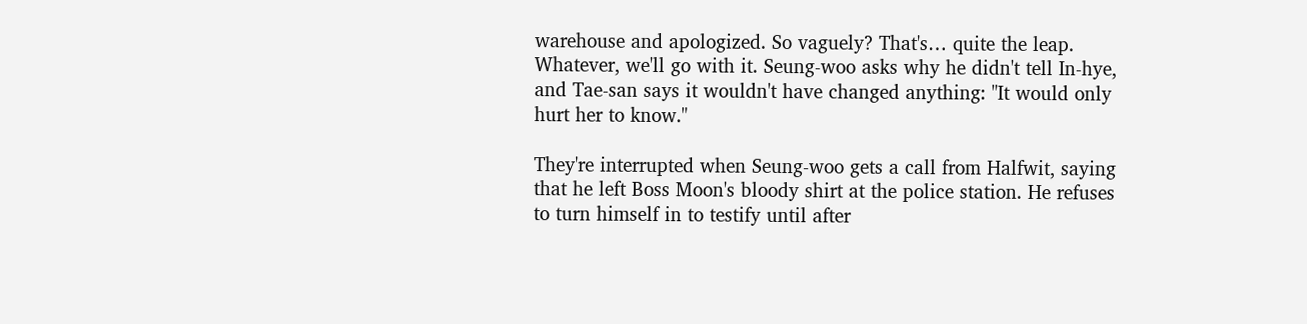warehouse and apologized. So vaguely? That's… quite the leap. Whatever, we'll go with it. Seung-woo asks why he didn't tell In-hye, and Tae-san says it wouldn't have changed anything: "It would only hurt her to know."

They're interrupted when Seung-woo gets a call from Halfwit, saying that he left Boss Moon's bloody shirt at the police station. He refuses to turn himself in to testify until after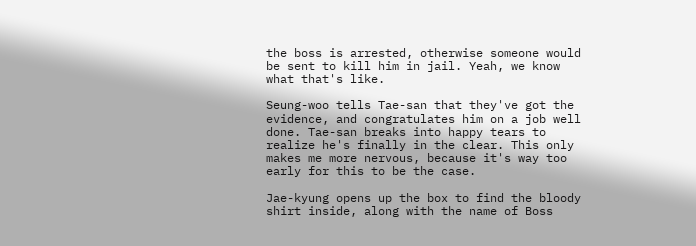the boss is arrested, otherwise someone would be sent to kill him in jail. Yeah, we know what that's like.

Seung-woo tells Tae-san that they've got the evidence, and congratulates him on a job well done. Tae-san breaks into happy tears to realize he's finally in the clear. This only makes me more nervous, because it's way too early for this to be the case.

Jae-kyung opens up the box to find the bloody shirt inside, along with the name of Boss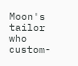Moon's tailor who custom-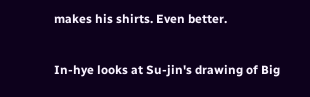makes his shirts. Even better.

In-hye looks at Su-jin's drawing of Big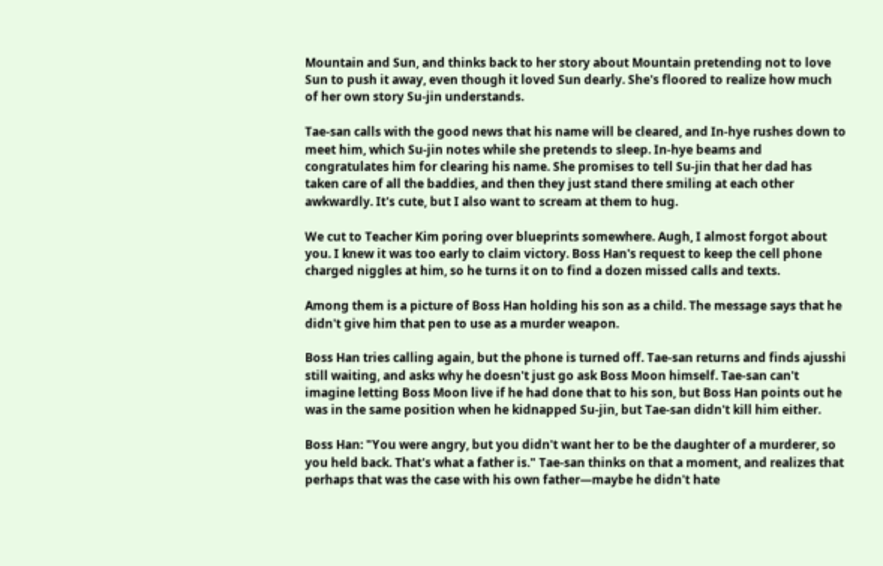Mountain and Sun, and thinks back to her story about Mountain pretending not to love Sun to push it away, even though it loved Sun dearly. She's floored to realize how much of her own story Su-jin understands.

Tae-san calls with the good news that his name will be cleared, and In-hye rushes down to meet him, which Su-jin notes while she pretends to sleep. In-hye beams and congratulates him for clearing his name. She promises to tell Su-jin that her dad has taken care of all the baddies, and then they just stand there smiling at each other awkwardly. It's cute, but I also want to scream at them to hug.

We cut to Teacher Kim poring over blueprints somewhere. Augh, I almost forgot about you. I knew it was too early to claim victory. Boss Han's request to keep the cell phone charged niggles at him, so he turns it on to find a dozen missed calls and texts.

Among them is a picture of Boss Han holding his son as a child. The message says that he didn't give him that pen to use as a murder weapon.

Boss Han tries calling again, but the phone is turned off. Tae-san returns and finds ajusshi still waiting, and asks why he doesn't just go ask Boss Moon himself. Tae-san can't imagine letting Boss Moon live if he had done that to his son, but Boss Han points out he was in the same position when he kidnapped Su-jin, but Tae-san didn't kill him either.

Boss Han: "You were angry, but you didn't want her to be the daughter of a murderer, so you held back. That's what a father is." Tae-san thinks on that a moment, and realizes that perhaps that was the case with his own father—maybe he didn't hate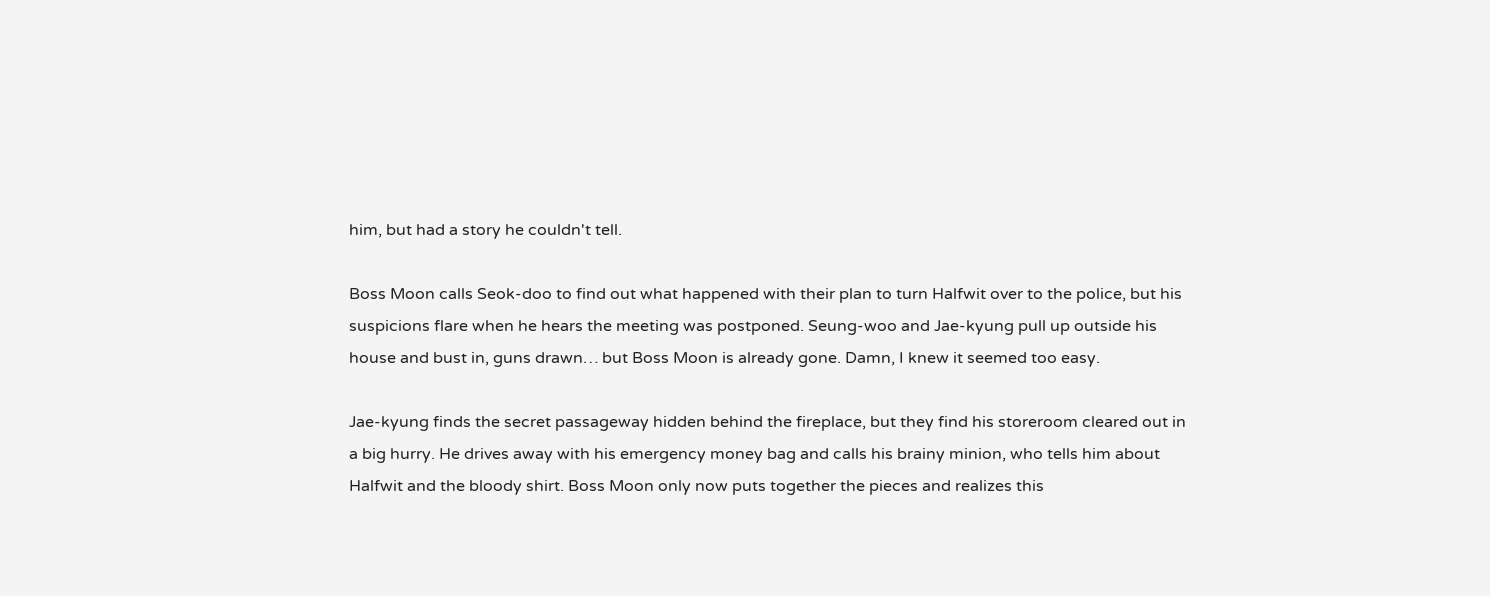him, but had a story he couldn't tell.

Boss Moon calls Seok-doo to find out what happened with their plan to turn Halfwit over to the police, but his suspicions flare when he hears the meeting was postponed. Seung-woo and Jae-kyung pull up outside his house and bust in, guns drawn… but Boss Moon is already gone. Damn, I knew it seemed too easy.

Jae-kyung finds the secret passageway hidden behind the fireplace, but they find his storeroom cleared out in a big hurry. He drives away with his emergency money bag and calls his brainy minion, who tells him about Halfwit and the bloody shirt. Boss Moon only now puts together the pieces and realizes this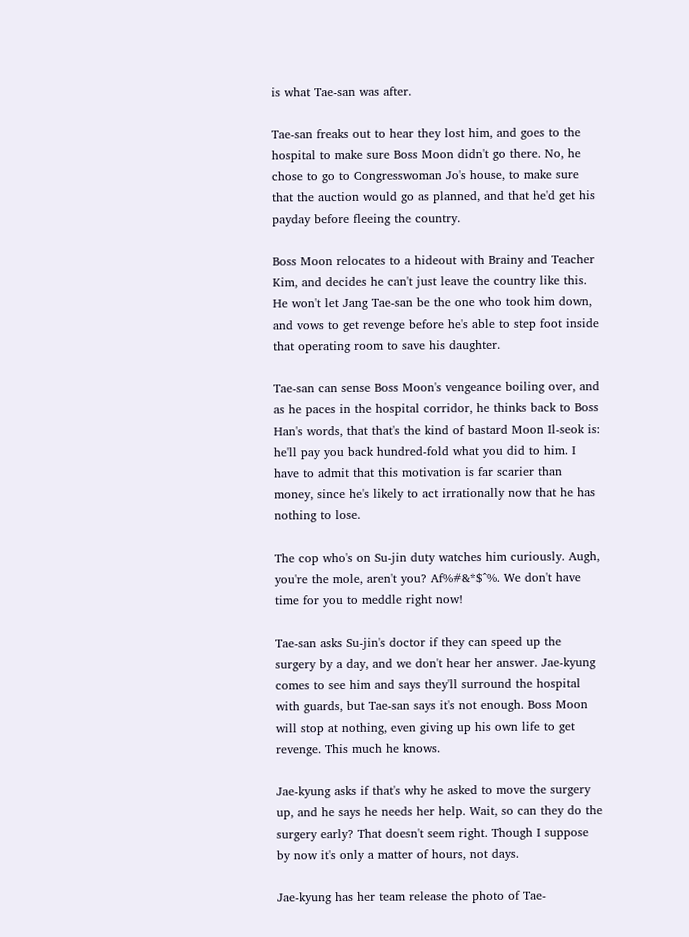is what Tae-san was after.

Tae-san freaks out to hear they lost him, and goes to the hospital to make sure Boss Moon didn't go there. No, he chose to go to Congresswoman Jo's house, to make sure that the auction would go as planned, and that he'd get his payday before fleeing the country.

Boss Moon relocates to a hideout with Brainy and Teacher Kim, and decides he can't just leave the country like this. He won't let Jang Tae-san be the one who took him down, and vows to get revenge before he's able to step foot inside that operating room to save his daughter.

Tae-san can sense Boss Moon's vengeance boiling over, and as he paces in the hospital corridor, he thinks back to Boss Han's words, that that's the kind of bastard Moon Il-seok is: he'll pay you back hundred-fold what you did to him. I have to admit that this motivation is far scarier than money, since he's likely to act irrationally now that he has nothing to lose.

The cop who's on Su-jin duty watches him curiously. Augh, you're the mole, aren't you? Af%#&*$^%. We don't have time for you to meddle right now!

Tae-san asks Su-jin's doctor if they can speed up the surgery by a day, and we don't hear her answer. Jae-kyung comes to see him and says they'll surround the hospital with guards, but Tae-san says it's not enough. Boss Moon will stop at nothing, even giving up his own life to get revenge. This much he knows.

Jae-kyung asks if that's why he asked to move the surgery up, and he says he needs her help. Wait, so can they do the surgery early? That doesn't seem right. Though I suppose by now it's only a matter of hours, not days.

Jae-kyung has her team release the photo of Tae-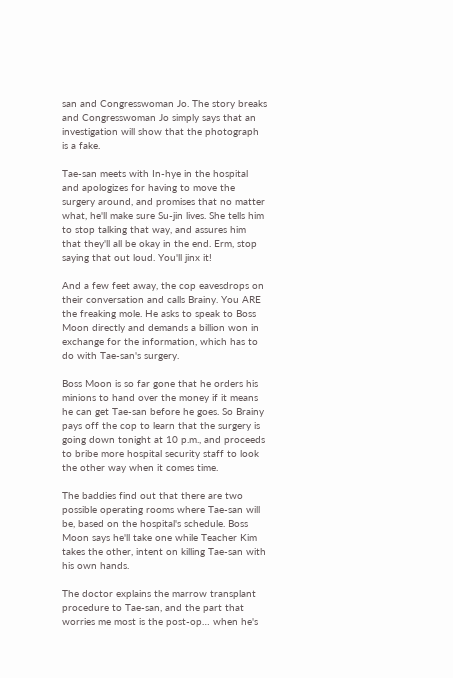san and Congresswoman Jo. The story breaks and Congresswoman Jo simply says that an investigation will show that the photograph is a fake.

Tae-san meets with In-hye in the hospital and apologizes for having to move the surgery around, and promises that no matter what, he'll make sure Su-jin lives. She tells him to stop talking that way, and assures him that they'll all be okay in the end. Erm, stop saying that out loud. You'll jinx it!

And a few feet away, the cop eavesdrops on their conversation and calls Brainy. You ARE the freaking mole. He asks to speak to Boss Moon directly and demands a billion won in exchange for the information, which has to do with Tae-san's surgery.

Boss Moon is so far gone that he orders his minions to hand over the money if it means he can get Tae-san before he goes. So Brainy pays off the cop to learn that the surgery is going down tonight at 10 p.m., and proceeds to bribe more hospital security staff to look the other way when it comes time.

The baddies find out that there are two possible operating rooms where Tae-san will be, based on the hospital's schedule. Boss Moon says he'll take one while Teacher Kim takes the other, intent on killing Tae-san with his own hands.

The doctor explains the marrow transplant procedure to Tae-san, and the part that worries me most is the post-op… when he's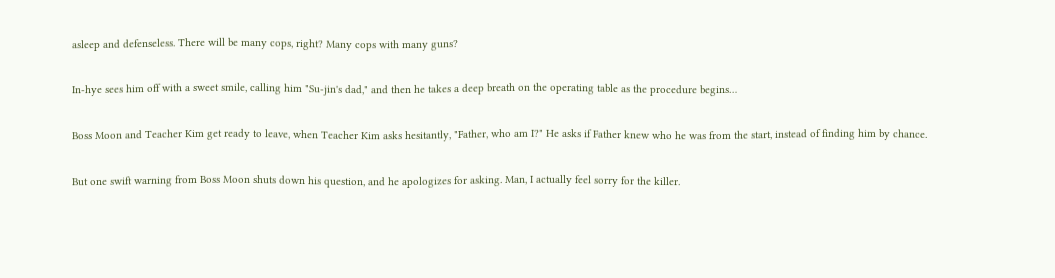asleep and defenseless. There will be many cops, right? Many cops with many guns?

In-hye sees him off with a sweet smile, calling him "Su-jin's dad," and then he takes a deep breath on the operating table as the procedure begins…

Boss Moon and Teacher Kim get ready to leave, when Teacher Kim asks hesitantly, "Father, who am I?" He asks if Father knew who he was from the start, instead of finding him by chance.

But one swift warning from Boss Moon shuts down his question, and he apologizes for asking. Man, I actually feel sorry for the killer.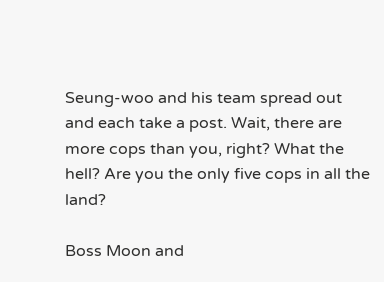Seung-woo and his team spread out and each take a post. Wait, there are more cops than you, right? What the hell? Are you the only five cops in all the land?

Boss Moon and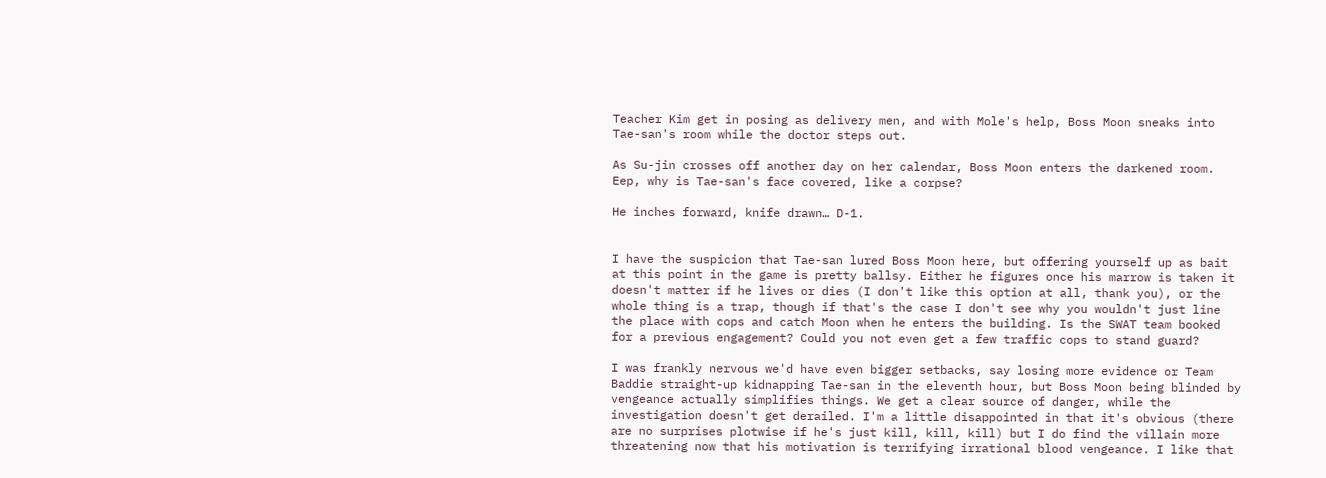Teacher Kim get in posing as delivery men, and with Mole's help, Boss Moon sneaks into Tae-san's room while the doctor steps out.

As Su-jin crosses off another day on her calendar, Boss Moon enters the darkened room. Eep, why is Tae-san's face covered, like a corpse?

He inches forward, knife drawn… D-1.


I have the suspicion that Tae-san lured Boss Moon here, but offering yourself up as bait at this point in the game is pretty ballsy. Either he figures once his marrow is taken it doesn't matter if he lives or dies (I don't like this option at all, thank you), or the whole thing is a trap, though if that's the case I don't see why you wouldn't just line the place with cops and catch Moon when he enters the building. Is the SWAT team booked for a previous engagement? Could you not even get a few traffic cops to stand guard?

I was frankly nervous we'd have even bigger setbacks, say losing more evidence or Team Baddie straight-up kidnapping Tae-san in the eleventh hour, but Boss Moon being blinded by vengeance actually simplifies things. We get a clear source of danger, while the investigation doesn't get derailed. I'm a little disappointed in that it's obvious (there are no surprises plotwise if he's just kill, kill, kill) but I do find the villain more threatening now that his motivation is terrifying irrational blood vengeance. I like that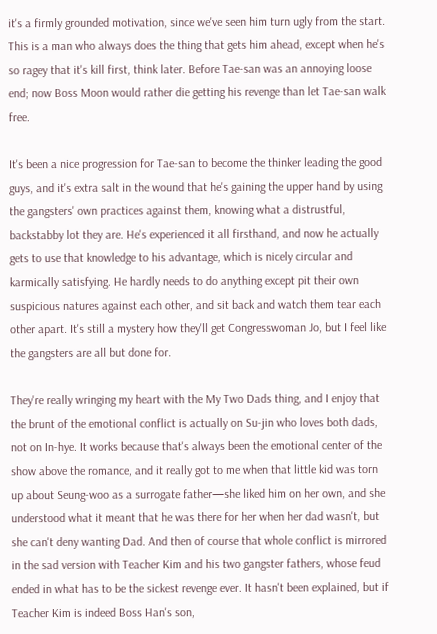it's a firmly grounded motivation, since we've seen him turn ugly from the start. This is a man who always does the thing that gets him ahead, except when he's so ragey that it's kill first, think later. Before Tae-san was an annoying loose end; now Boss Moon would rather die getting his revenge than let Tae-san walk free.

It's been a nice progression for Tae-san to become the thinker leading the good guys, and it's extra salt in the wound that he's gaining the upper hand by using the gangsters' own practices against them, knowing what a distrustful, backstabby lot they are. He's experienced it all firsthand, and now he actually gets to use that knowledge to his advantage, which is nicely circular and karmically satisfying. He hardly needs to do anything except pit their own suspicious natures against each other, and sit back and watch them tear each other apart. It's still a mystery how they'll get Congresswoman Jo, but I feel like the gangsters are all but done for.

They're really wringing my heart with the My Two Dads thing, and I enjoy that the brunt of the emotional conflict is actually on Su-jin who loves both dads, not on In-hye. It works because that's always been the emotional center of the show above the romance, and it really got to me when that little kid was torn up about Seung-woo as a surrogate father—she liked him on her own, and she understood what it meant that he was there for her when her dad wasn't, but she can't deny wanting Dad. And then of course that whole conflict is mirrored in the sad version with Teacher Kim and his two gangster fathers, whose feud ended in what has to be the sickest revenge ever. It hasn't been explained, but if Teacher Kim is indeed Boss Han's son,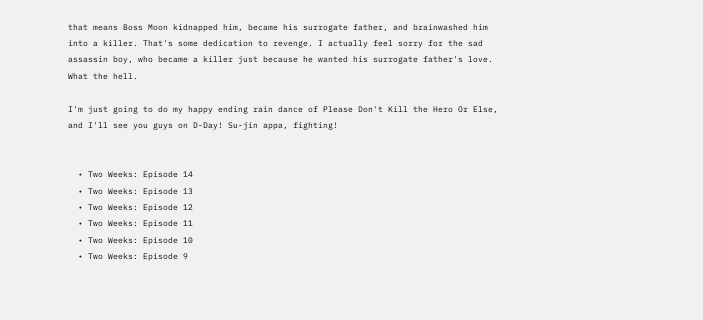that means Boss Moon kidnapped him, became his surrogate father, and brainwashed him into a killer. That's some dedication to revenge. I actually feel sorry for the sad assassin boy, who became a killer just because he wanted his surrogate father's love. What the hell.

I'm just going to do my happy ending rain dance of Please Don't Kill the Hero Or Else, and I'll see you guys on D-Day! Su-jin appa, fighting!


  • Two Weeks: Episode 14
  • Two Weeks: Episode 13
  • Two Weeks: Episode 12
  • Two Weeks: Episode 11
  • Two Weeks: Episode 10
  • Two Weeks: Episode 9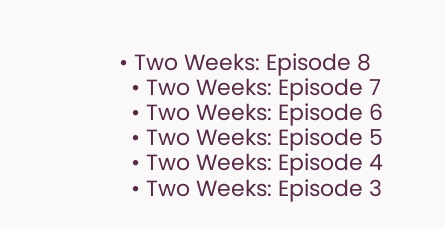• Two Weeks: Episode 8
  • Two Weeks: Episode 7
  • Two Weeks: Episode 6
  • Two Weeks: Episode 5
  • Two Weeks: Episode 4
  • Two Weeks: Episode 3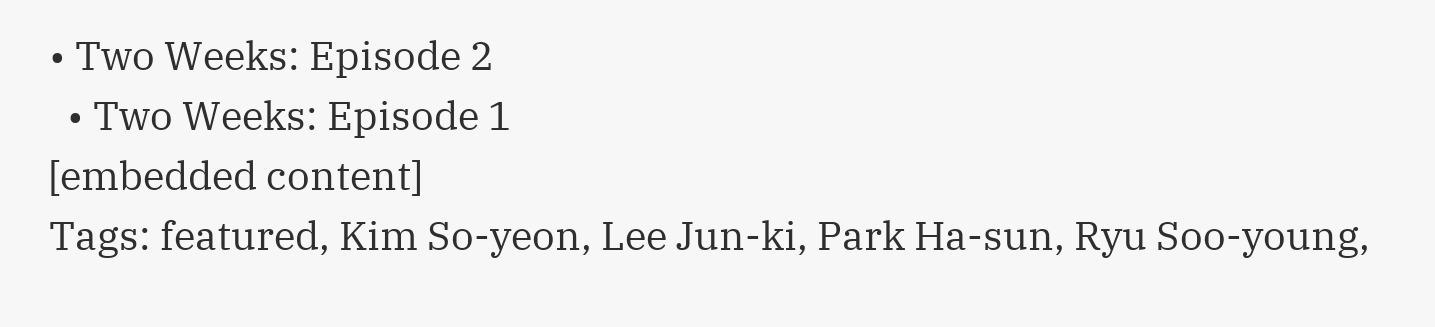• Two Weeks: Episode 2
  • Two Weeks: Episode 1
[embedded content]
Tags: featured, Kim So-yeon, Lee Jun-ki, Park Ha-sun, Ryu Soo-young,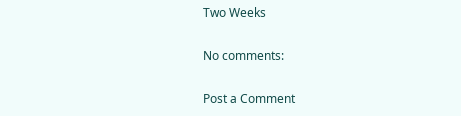Two Weeks

No comments:

Post a Comment